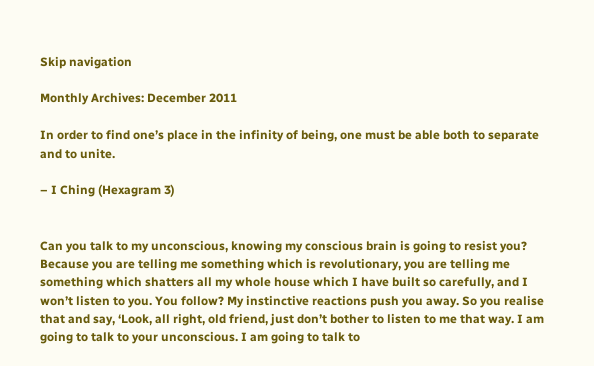Skip navigation

Monthly Archives: December 2011

In order to find one’s place in the infinity of being, one must be able both to separate and to unite.

– I Ching (Hexagram 3)


Can you talk to my unconscious, knowing my conscious brain is going to resist you? Because you are telling me something which is revolutionary, you are telling me something which shatters all my whole house which I have built so carefully, and I won’t listen to you. You follow? My instinctive reactions push you away. So you realise that and say, ‘Look, all right, old friend, just don’t bother to listen to me that way. I am going to talk to your unconscious. I am going to talk to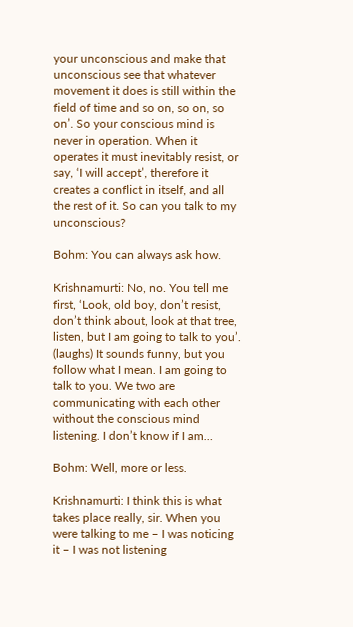your unconscious and make that unconscious see that whatever movement it does is still within the field of time and so on, so on, so on’. So your conscious mind is never in operation. When it operates it must inevitably resist, or say, ‘I will accept’, therefore it creates a conflict in itself, and all the rest of it. So can you talk to my unconscious?

Bohm: You can always ask how.

Krishnamurti: No, no. You tell me first, ‘Look, old boy, don’t resist, don’t think about, look at that tree, listen, but I am going to talk to you’. (laughs) It sounds funny, but you follow what I mean. I am going to talk to you. We two are communicating with each other without the conscious mind listening. I don’t know if I am…

Bohm: Well, more or less.

Krishnamurti: I think this is what takes place really, sir. When you were talking to me – I was noticing it – I was not listening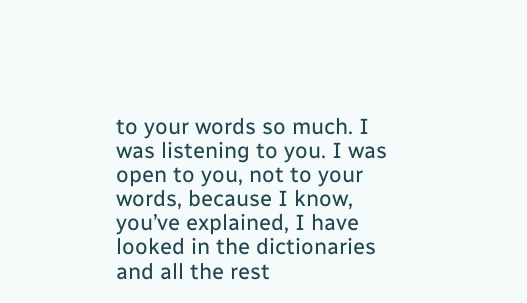to your words so much. I was listening to you. I was open to you, not to your words, because I know, you’ve explained, I have looked in the dictionaries and all the rest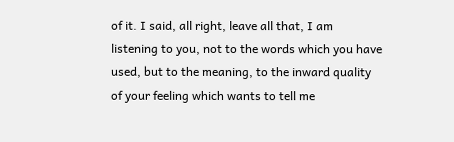of it. I said, all right, leave all that, I am listening to you, not to the words which you have used, but to the meaning, to the inward quality of your feeling which wants to tell me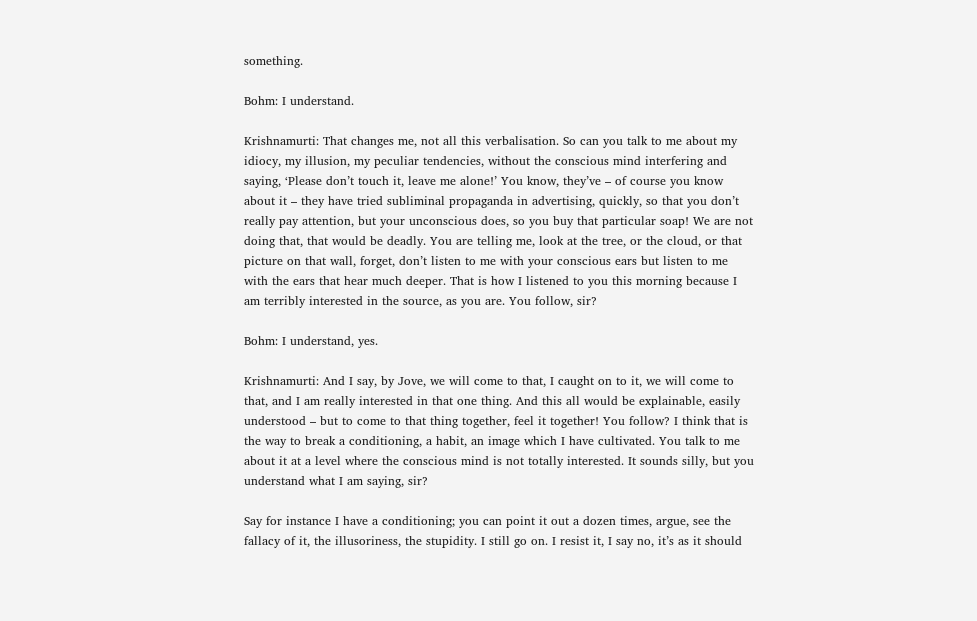something.

Bohm: I understand.

Krishnamurti: That changes me, not all this verbalisation. So can you talk to me about my idiocy, my illusion, my peculiar tendencies, without the conscious mind interfering and saying, ‘Please don’t touch it, leave me alone!’ You know, they’ve – of course you know about it – they have tried subliminal propaganda in advertising, quickly, so that you don’t really pay attention, but your unconscious does, so you buy that particular soap! We are not doing that, that would be deadly. You are telling me, look at the tree, or the cloud, or that picture on that wall, forget, don’t listen to me with your conscious ears but listen to me with the ears that hear much deeper. That is how I listened to you this morning because I am terribly interested in the source, as you are. You follow, sir?

Bohm: I understand, yes.

Krishnamurti: And I say, by Jove, we will come to that, I caught on to it, we will come to that, and I am really interested in that one thing. And this all would be explainable, easily understood – but to come to that thing together, feel it together! You follow? I think that is the way to break a conditioning, a habit, an image which I have cultivated. You talk to me about it at a level where the conscious mind is not totally interested. It sounds silly, but you understand what I am saying, sir?

Say for instance I have a conditioning; you can point it out a dozen times, argue, see the fallacy of it, the illusoriness, the stupidity. I still go on. I resist it, I say no, it’s as it should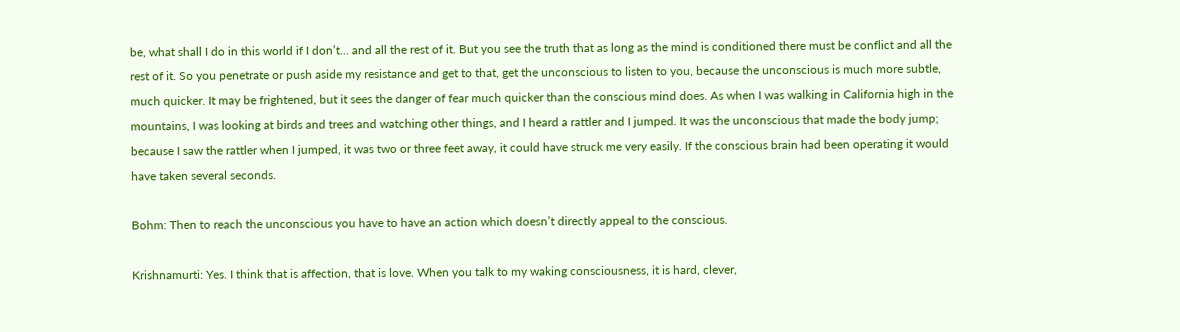be, what shall I do in this world if I don’t… and all the rest of it. But you see the truth that as long as the mind is conditioned there must be conflict and all the rest of it. So you penetrate or push aside my resistance and get to that, get the unconscious to listen to you, because the unconscious is much more subtle, much quicker. It may be frightened, but it sees the danger of fear much quicker than the conscious mind does. As when I was walking in California high in the mountains, I was looking at birds and trees and watching other things, and I heard a rattler and I jumped. It was the unconscious that made the body jump; because I saw the rattler when I jumped, it was two or three feet away, it could have struck me very easily. If the conscious brain had been operating it would have taken several seconds.

Bohm: Then to reach the unconscious you have to have an action which doesn’t directly appeal to the conscious.

Krishnamurti: Yes. I think that is affection, that is love. When you talk to my waking consciousness, it is hard, clever,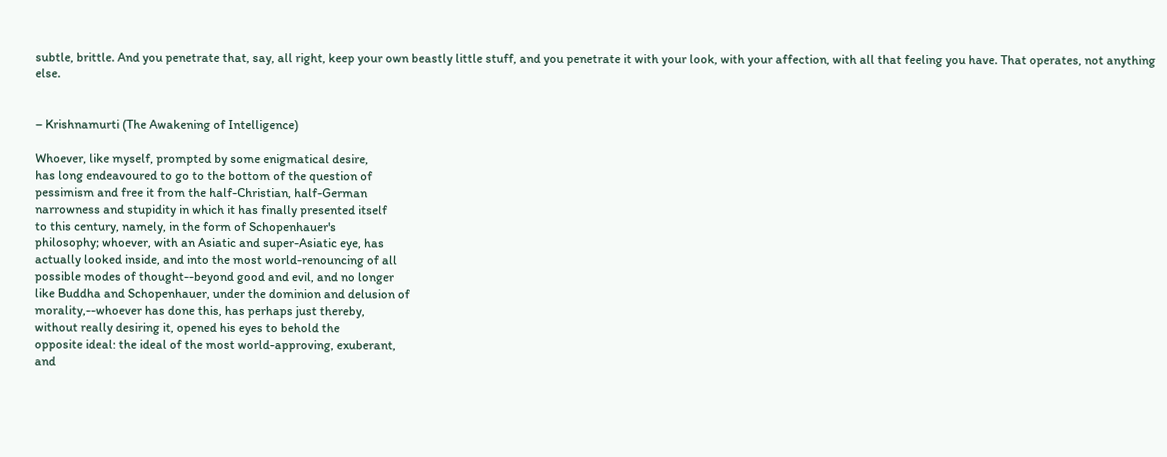subtle, brittle. And you penetrate that, say, all right, keep your own beastly little stuff, and you penetrate it with your look, with your affection, with all that feeling you have. That operates, not anything else.


– Krishnamurti (The Awakening of Intelligence)

Whoever, like myself, prompted by some enigmatical desire,
has long endeavoured to go to the bottom of the question of
pessimism and free it from the half-Christian, half-German
narrowness and stupidity in which it has finally presented itself
to this century, namely, in the form of Schopenhauer's
philosophy; whoever, with an Asiatic and super-Asiatic eye, has
actually looked inside, and into the most world-renouncing of all
possible modes of thought--beyond good and evil, and no longer
like Buddha and Schopenhauer, under the dominion and delusion of
morality,--whoever has done this, has perhaps just thereby,
without really desiring it, opened his eyes to behold the
opposite ideal: the ideal of the most world-approving, exuberant,
and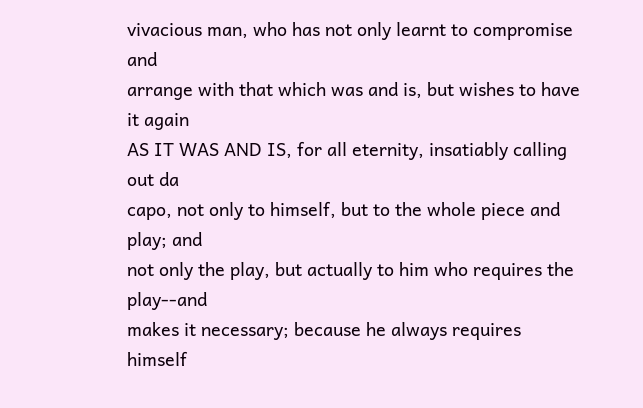vivacious man, who has not only learnt to compromise and
arrange with that which was and is, but wishes to have it again
AS IT WAS AND IS, for all eternity, insatiably calling out da
capo, not only to himself, but to the whole piece and play; and
not only the play, but actually to him who requires the play--and
makes it necessary; because he always requires himself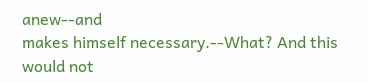anew--and
makes himself necessary.--What? And this would not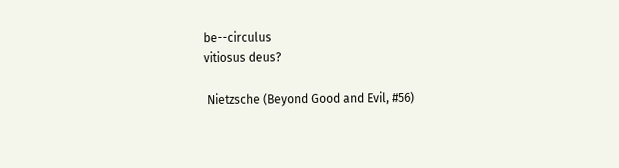be--circulus
vitiosus deus?

 Nietzsche (Beyond Good and Evil, #56)